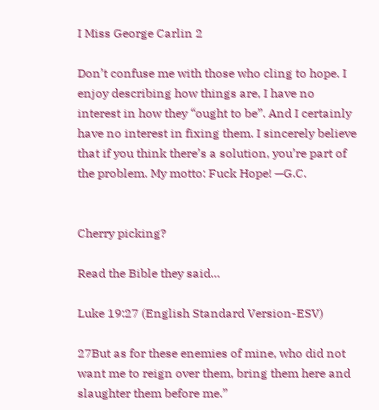I Miss George Carlin 2

Don’t confuse me with those who cling to hope. I enjoy describing how things are, I have no interest in how they “ought to be”. And I certainly have no interest in fixing them. I sincerely believe that if you think there’s a solution, you’re part of the problem. My motto: Fuck Hope! —G.C.


Cherry picking?

Read the Bible they said…

Luke 19:27 (English Standard Version-ESV)

27But as for these enemies of mine, who did not want me to reign over them, bring them here and slaughter them before me.”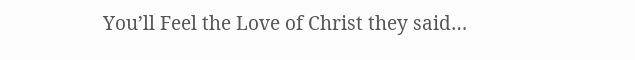You’ll Feel the Love of Christ they said…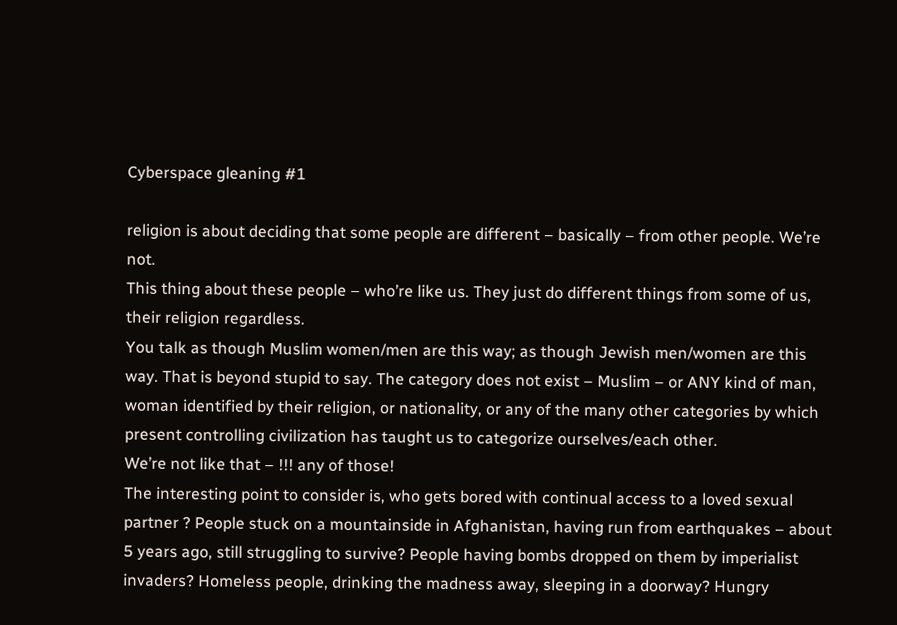Cyberspace gleaning #1

religion is about deciding that some people are different – basically – from other people. We’re not.
This thing about these people – who’re like us. They just do different things from some of us, their religion regardless.
You talk as though Muslim women/men are this way; as though Jewish men/women are this way. That is beyond stupid to say. The category does not exist – Muslim – or ANY kind of man, woman identified by their religion, or nationality, or any of the many other categories by which present controlling civilization has taught us to categorize ourselves/each other.
We’re not like that – !!! any of those!
The interesting point to consider is, who gets bored with continual access to a loved sexual partner ? People stuck on a mountainside in Afghanistan, having run from earthquakes – about 5 years ago, still struggling to survive? People having bombs dropped on them by imperialist invaders? Homeless people, drinking the madness away, sleeping in a doorway? Hungry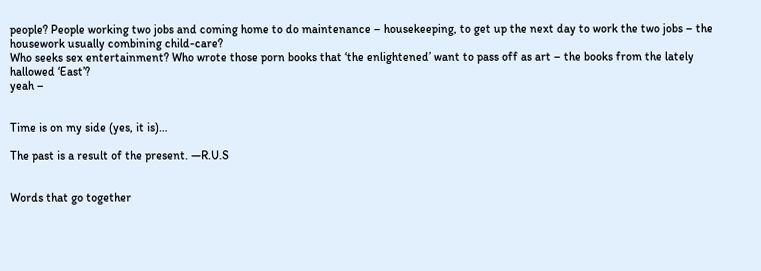people? People working two jobs and coming home to do maintenance – housekeeping, to get up the next day to work the two jobs – the housework usually combining child-care?
Who seeks sex entertainment? Who wrote those porn books that ‘the enlightened’ want to pass off as art – the books from the lately hallowed ‘East’?
yeah –


Time is on my side (yes, it is)…

The past is a result of the present. —R.U.S


Words that go together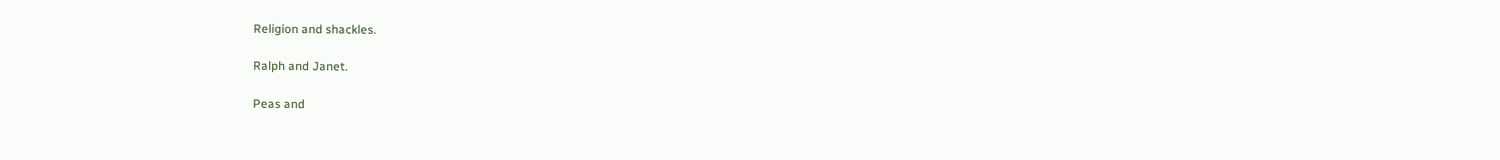Religion and shackles.

Ralph and Janet.

Peas and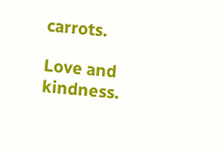carrots.

Love and kindness.